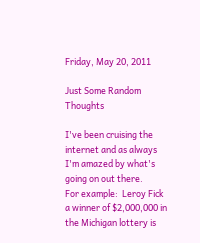Friday, May 20, 2011

Just Some Random Thoughts

I've been cruising the internet and as always I'm amazed by what's going on out there.
For example:  Leroy Fick a winner of $2,000,000 in the Michigan lottery is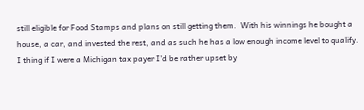still eligible for Food Stamps and plans on still getting them.  With his winnings he bought a house, a car, and invested the rest, and as such he has a low enough income level to qualify.  I thing if I were a Michigan tax payer I'd be rather upset by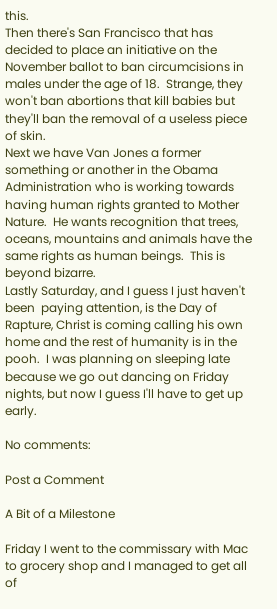this.
Then there's San Francisco that has decided to place an initiative on the November ballot to ban circumcisions in males under the age of 18.  Strange, they won't ban abortions that kill babies but they'll ban the removal of a useless piece of skin.
Next we have Van Jones a former something or another in the Obama  Administration who is working towards having human rights granted to Mother Nature.  He wants recognition that trees, oceans, mountains and animals have the same rights as human beings.  This is beyond bizarre.
Lastly Saturday, and I guess I just haven't been  paying attention, is the Day of Rapture, Christ is coming calling his own home and the rest of humanity is in the pooh.  I was planning on sleeping late because we go out dancing on Friday nights, but now I guess I'll have to get up early.

No comments:

Post a Comment

A Bit of a Milestone

Friday I went to the commissary with Mac to grocery shop and I managed to get all of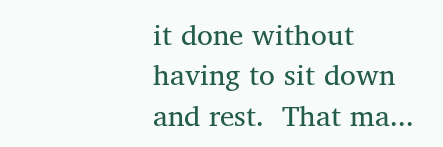it done without having to sit down and rest.  That ma...